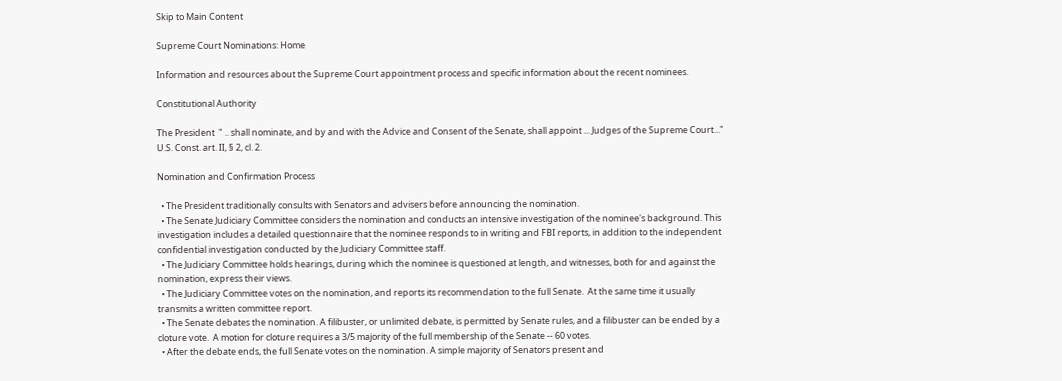Skip to Main Content

Supreme Court Nominations: Home

Information and resources about the Supreme Court appointment process and specific information about the recent nominees.

Constitutional Authority

The President  " .. shall nominate, and by and with the Advice and Consent of the Senate, shall appoint ... Judges of the Supreme Court..." U.S. Const. art. II, § 2, cl. 2.

Nomination and Confirmation Process

  • The President traditionally consults with Senators and advisers before announcing the nomination.
  • The Senate Judiciary Committee considers the nomination and conducts an intensive investigation of the nominee's background. This investigation includes a detailed questionnaire that the nominee responds to in writing and FBI reports, in addition to the independent confidential investigation conducted by the Judiciary Committee staff.
  • The Judiciary Committee holds hearings, during which the nominee is questioned at length, and witnesses, both for and against the nomination, express their views.
  • The Judiciary Committee votes on the nomination, and reports its recommendation to the full Senate.  At the same time it usually transmits a written committee report.
  • The Senate debates the nomination. A filibuster, or unlimited debate, is permitted by Senate rules, and a filibuster can be ended by a cloture vote.  A motion for cloture requires a 3/5 majority of the full membership of the Senate -- 60 votes.
  • After the debate ends, the full Senate votes on the nomination. A simple majority of Senators present and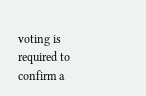voting is required to confirm a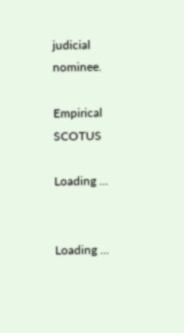judicial nominee.

Empirical SCOTUS

Loading ...


Loading ...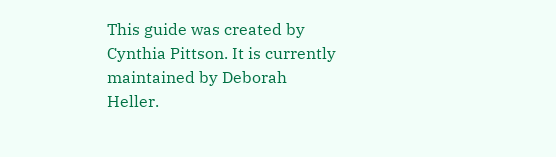This guide was created by Cynthia Pittson. It is currently maintained by Deborah Heller.